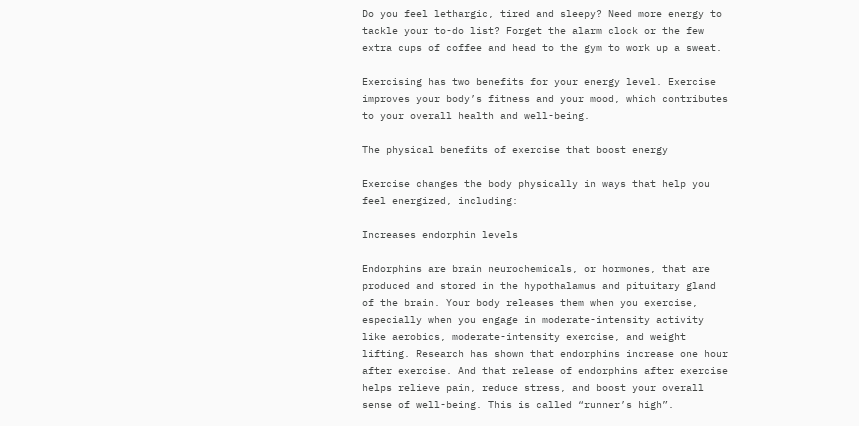Do you feel lethargic, tired and sleepy? Need more energy to tackle your to-do list? Forget the alarm clock or the few extra cups of coffee and head to the gym to work up a sweat.

Exercising has two benefits for your energy level. Exercise improves your body’s fitness and your mood, which contributes to your overall health and well-being.

The physical benefits of exercise that boost energy

Exercise changes the body physically in ways that help you feel energized, including:

Increases endorphin levels

Endorphins are brain neurochemicals, or hormones, that are produced and stored in the hypothalamus and pituitary gland of the brain. Your body releases them when you exercise, especially when you engage in moderate-intensity activity like aerobics, moderate-intensity exercise, and weight lifting. Research has shown that endorphins increase one hour after exercise. And that release of endorphins after exercise helps relieve pain, reduce stress, and boost your overall sense of well-being. This is called “runner’s high”.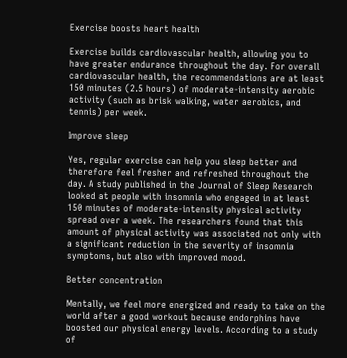Exercise boosts heart health

Exercise builds cardiovascular health, allowing you to have greater endurance throughout the day. For overall cardiovascular health, the recommendations are at least 150 minutes (2.5 hours) of moderate-intensity aerobic activity (such as brisk walking, water aerobics, and tennis) per week.

Improve sleep

Yes, regular exercise can help you sleep better and therefore feel fresher and refreshed throughout the day. A study published in the Journal of Sleep Research looked at people with insomnia who engaged in at least 150 minutes of moderate-intensity physical activity spread over a week. The researchers found that this amount of physical activity was associated not only with a significant reduction in the severity of insomnia symptoms, but also with improved mood.

Better concentration

Mentally, we feel more energized and ready to take on the world after a good workout because endorphins have boosted our physical energy levels. According to a study of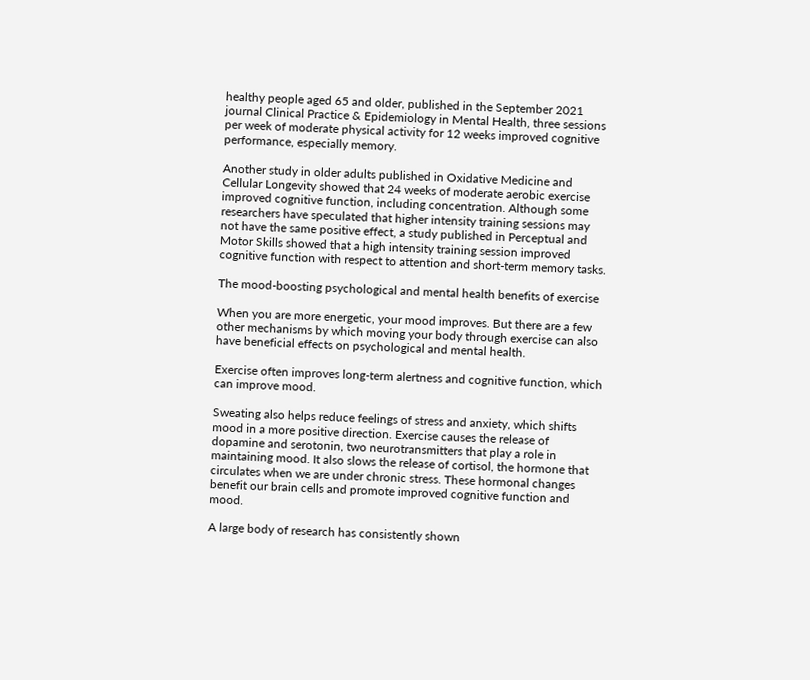healthy people aged 65 and older, published in the September 2021 journal Clinical Practice & Epidemiology in Mental Health, three sessions per week of moderate physical activity for 12 weeks improved cognitive performance, especially memory.

Another study in older adults published in Oxidative Medicine and Cellular Longevity showed that 24 weeks of moderate aerobic exercise improved cognitive function, including concentration. Although some researchers have speculated that higher intensity training sessions may not have the same positive effect, a study published in Perceptual and Motor Skills showed that a high intensity training session improved cognitive function with respect to attention and short-term memory tasks.

The mood-boosting psychological and mental health benefits of exercise

When you are more energetic, your mood improves. But there are a few other mechanisms by which moving your body through exercise can also have beneficial effects on psychological and mental health.

Exercise often improves long-term alertness and cognitive function, which can improve mood.

Sweating also helps reduce feelings of stress and anxiety, which shifts mood in a more positive direction. Exercise causes the release of dopamine and serotonin, two neurotransmitters that play a role in maintaining mood. It also slows the release of cortisol, the hormone that circulates when we are under chronic stress. These hormonal changes benefit our brain cells and promote improved cognitive function and mood.

A large body of research has consistently shown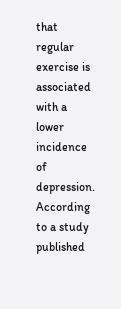that regular exercise is associated with a lower incidence of depression. According to a study published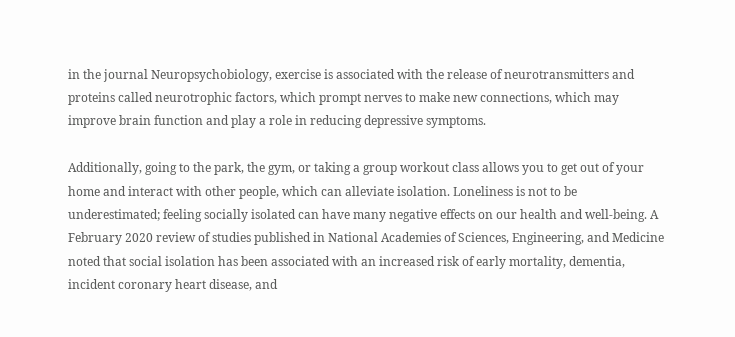in the journal Neuropsychobiology, exercise is associated with the release of neurotransmitters and proteins called neurotrophic factors, which prompt nerves to make new connections, which may improve brain function and play a role in reducing depressive symptoms.

Additionally, going to the park, the gym, or taking a group workout class allows you to get out of your home and interact with other people, which can alleviate isolation. Loneliness is not to be underestimated; feeling socially isolated can have many negative effects on our health and well-being. A February 2020 review of studies published in National Academies of Sciences, Engineering, and Medicine noted that social isolation has been associated with an increased risk of early mortality, dementia, incident coronary heart disease, and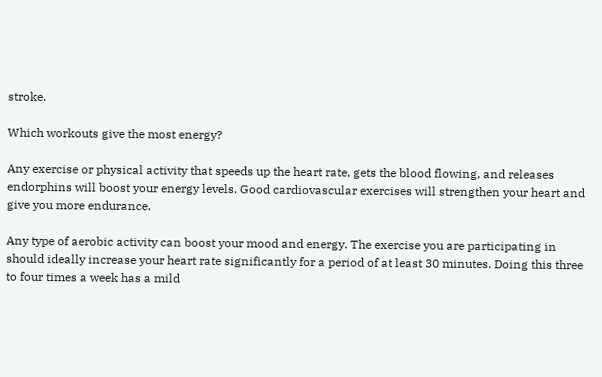stroke.

Which workouts give the most energy?

Any exercise or physical activity that speeds up the heart rate, gets the blood flowing, and releases endorphins will boost your energy levels. Good cardiovascular exercises will strengthen your heart and give you more endurance.

Any type of aerobic activity can boost your mood and energy. The exercise you are participating in should ideally increase your heart rate significantly for a period of at least 30 minutes. Doing this three to four times a week has a mild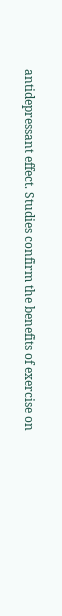antidepressant effect. Studies confirm the benefits of exercise on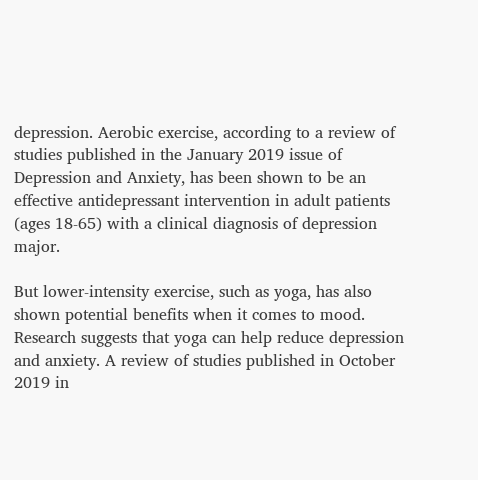depression. Aerobic exercise, according to a review of studies published in the January 2019 issue of Depression and Anxiety, has been shown to be an effective antidepressant intervention in adult patients (ages 18-65) with a clinical diagnosis of depression major.

But lower-intensity exercise, such as yoga, has also shown potential benefits when it comes to mood. Research suggests that yoga can help reduce depression and anxiety. A review of studies published in October 2019 in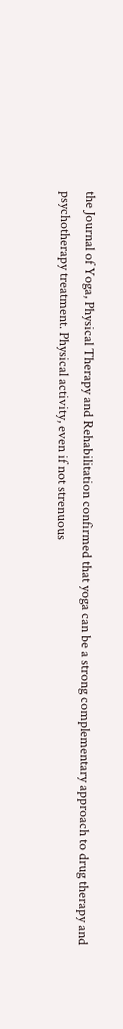the Journal of Yoga, Physical Therapy and Rehabilitation confirmed that yoga can be a strong complementary approach to drug therapy and psychotherapy treatment. Physical activity, even if not strenuous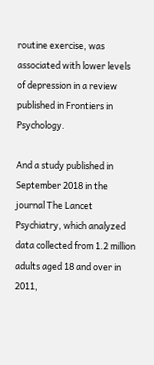routine exercise, was associated with lower levels of depression in a review published in Frontiers in Psychology.

And a study published in September 2018 in the journal The Lancet Psychiatry, which analyzed data collected from 1.2 million adults aged 18 and over in 2011,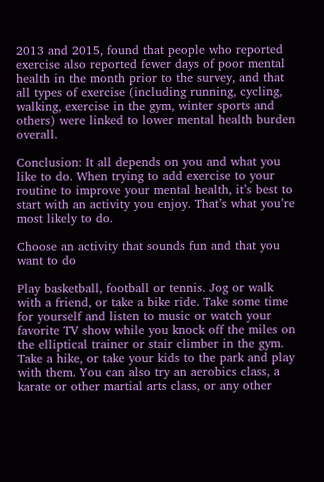2013 and 2015, found that people who reported exercise also reported fewer days of poor mental health in the month prior to the survey, and that all types of exercise (including running, cycling, walking, exercise in the gym, winter sports and others) were linked to lower mental health burden overall.

Conclusion: It all depends on you and what you like to do. When trying to add exercise to your routine to improve your mental health, it’s best to start with an activity you enjoy. That’s what you’re most likely to do.

Choose an activity that sounds fun and that you want to do

Play basketball, football or tennis. Jog or walk with a friend, or take a bike ride. Take some time for yourself and listen to music or watch your favorite TV show while you knock off the miles on the elliptical trainer or stair climber in the gym. Take a hike, or take your kids to the park and play with them. You can also try an aerobics class, a karate or other martial arts class, or any other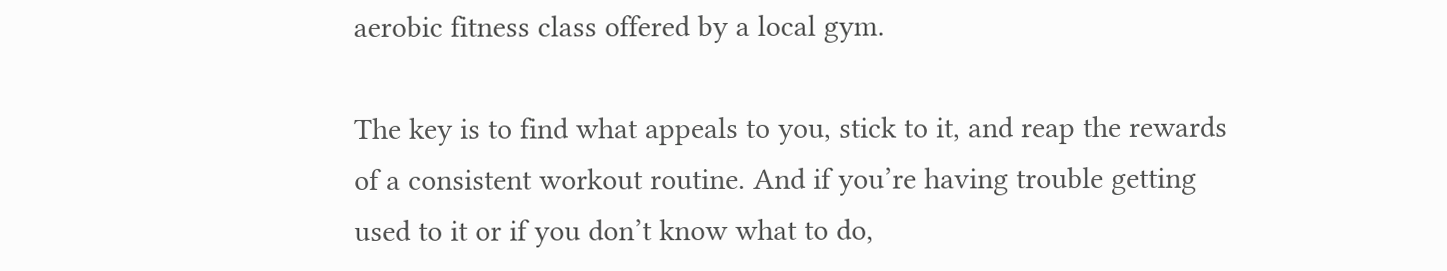aerobic fitness class offered by a local gym.

The key is to find what appeals to you, stick to it, and reap the rewards of a consistent workout routine. And if you’re having trouble getting used to it or if you don’t know what to do,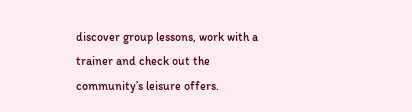discover group lessons, work with a trainer and check out the community’s leisure offers.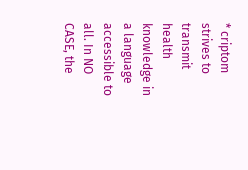* criptom strives to transmit health knowledge in a language accessible to all. In NO CASE, the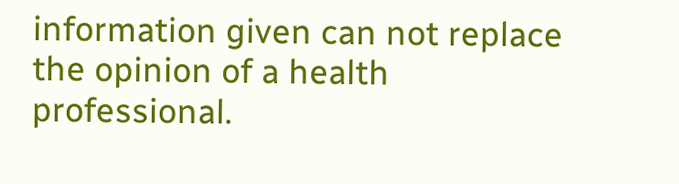information given can not replace the opinion of a health professional.